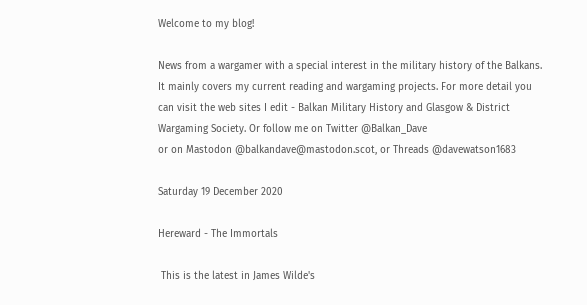Welcome to my blog!

News from a wargamer with a special interest in the military history of the Balkans. It mainly covers my current reading and wargaming projects. For more detail you can visit the web sites I edit - Balkan Military History and Glasgow & District Wargaming Society. Or follow me on Twitter @Balkan_Dave
or on Mastodon @balkandave@mastodon.scot, or Threads @davewatson1683

Saturday 19 December 2020

Hereward - The Immortals

 This is the latest in James Wilde's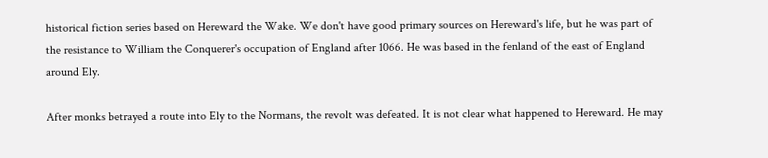historical fiction series based on Hereward the Wake. We don't have good primary sources on Hereward's life, but he was part of the resistance to William the Conquerer's occupation of England after 1066. He was based in the fenland of the east of England around Ely.

After monks betrayed a route into Ely to the Normans, the revolt was defeated. It is not clear what happened to Hereward. He may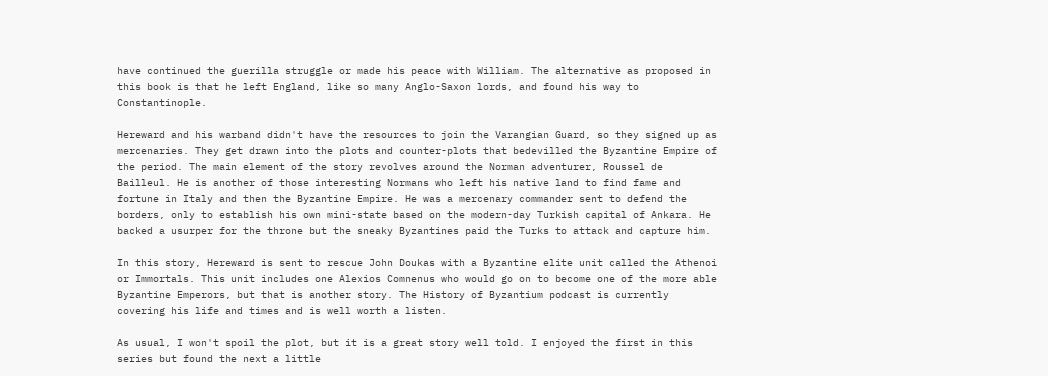have continued the guerilla struggle or made his peace with William. The alternative as proposed in this book is that he left England, like so many Anglo-Saxon lords, and found his way to Constantinople.

Hereward and his warband didn't have the resources to join the Varangian Guard, so they signed up as mercenaries. They get drawn into the plots and counter-plots that bedevilled the Byzantine Empire of the period. The main element of the story revolves around the Norman adventurer, Roussel de Bailleul. He is another of those interesting Normans who left his native land to find fame and fortune in Italy and then the Byzantine Empire. He was a mercenary commander sent to defend the borders, only to establish his own mini-state based on the modern-day Turkish capital of Ankara. He backed a usurper for the throne but the sneaky Byzantines paid the Turks to attack and capture him.

In this story, Hereward is sent to rescue John Doukas with a Byzantine elite unit called the Athenoi or Immortals. This unit includes one Alexios Comnenus who would go on to become one of the more able Byzantine Emperors, but that is another story. The History of Byzantium podcast is currently covering his life and times and is well worth a listen.

As usual, I won't spoil the plot, but it is a great story well told. I enjoyed the first in this series but found the next a little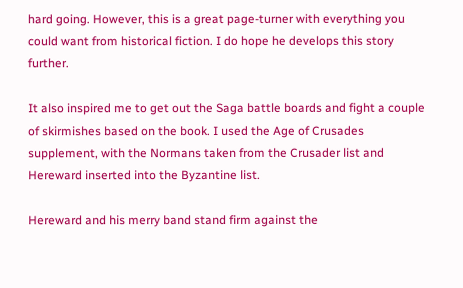hard going. However, this is a great page-turner with everything you could want from historical fiction. I do hope he develops this story further.

It also inspired me to get out the Saga battle boards and fight a couple of skirmishes based on the book. I used the Age of Crusades supplement, with the Normans taken from the Crusader list and Hereward inserted into the Byzantine list.

Hereward and his merry band stand firm against the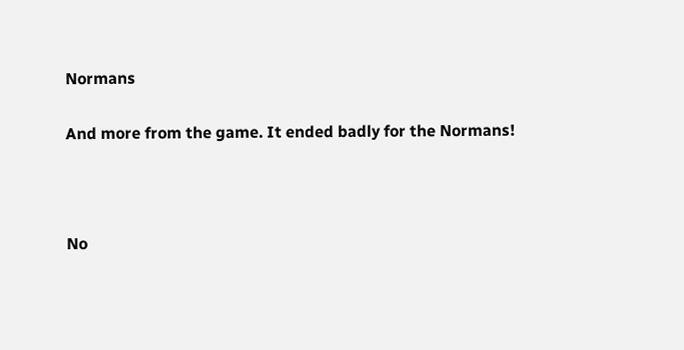Normans

And more from the game. It ended badly for the Normans!



No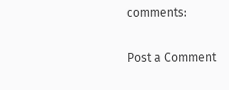comments:

Post a Comment